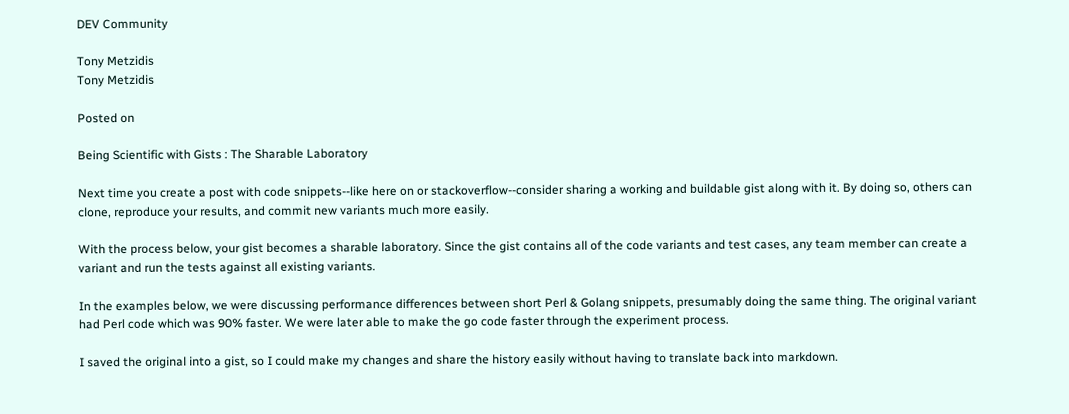DEV Community

Tony Metzidis
Tony Metzidis

Posted on

Being Scientific with Gists : The Sharable Laboratory

Next time you create a post with code snippets--like here on or stackoverflow--consider sharing a working and buildable gist along with it. By doing so, others can clone, reproduce your results, and commit new variants much more easily.

With the process below, your gist becomes a sharable laboratory. Since the gist contains all of the code variants and test cases, any team member can create a variant and run the tests against all existing variants.

In the examples below, we were discussing performance differences between short Perl & Golang snippets, presumably doing the same thing. The original variant had Perl code which was 90% faster. We were later able to make the go code faster through the experiment process.

I saved the original into a gist, so I could make my changes and share the history easily without having to translate back into markdown.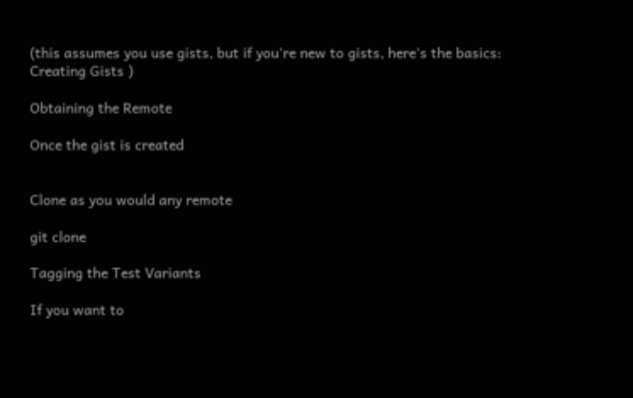(this assumes you use gists, but if you're new to gists, here's the basics:
Creating Gists )

Obtaining the Remote

Once the gist is created


Clone as you would any remote

git clone

Tagging the Test Variants

If you want to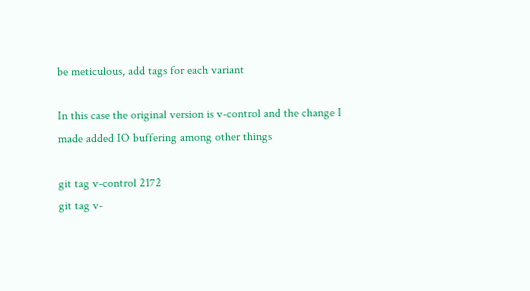be meticulous, add tags for each variant

In this case the original version is v-control and the change I made added IO buffering among other things

git tag v-control 2172
git tag v-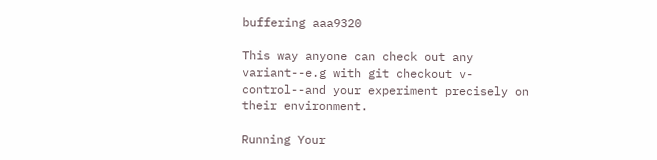buffering aaa9320

This way anyone can check out any variant--e.g with git checkout v-control--and your experiment precisely on their environment.

Running Your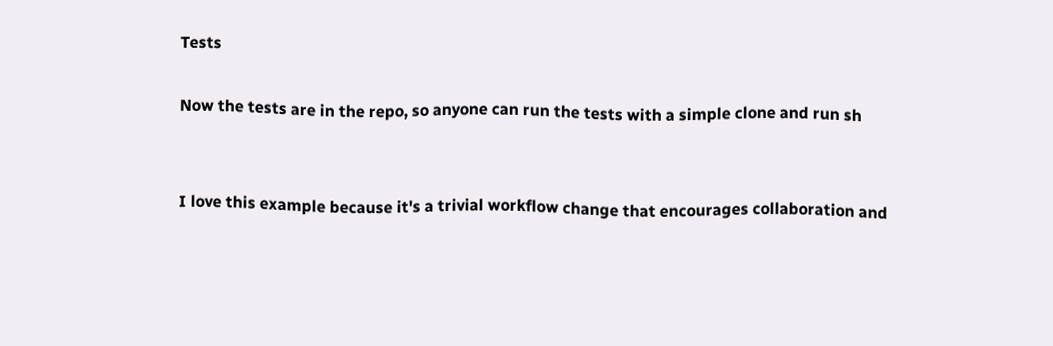Tests

Now the tests are in the repo, so anyone can run the tests with a simple clone and run sh


I love this example because it's a trivial workflow change that encourages collaboration and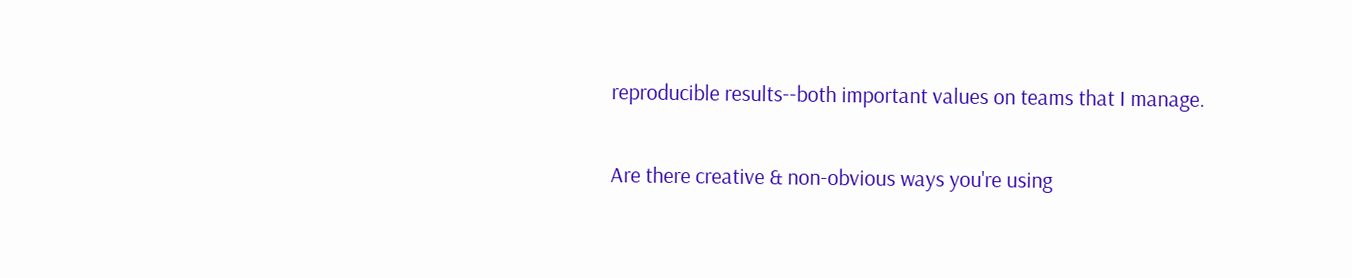reproducible results--both important values on teams that I manage.

Are there creative & non-obvious ways you're using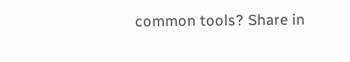common tools? Share in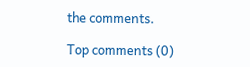the comments.

Top comments (0)